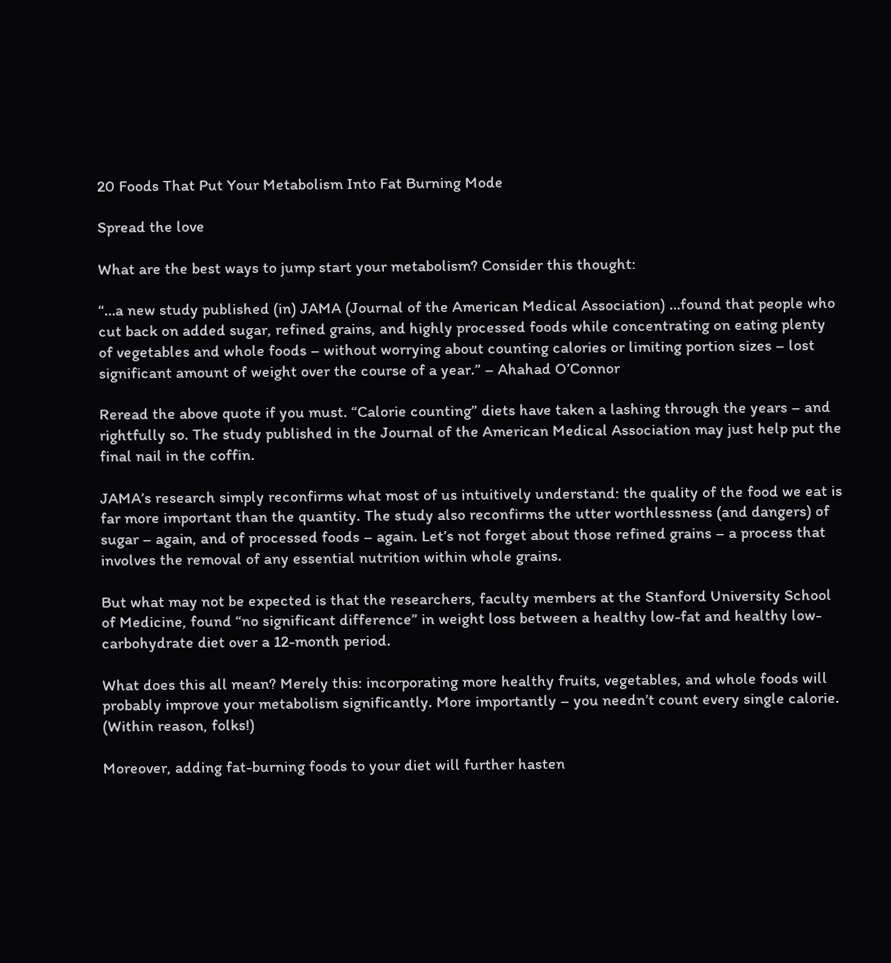20 Foods That Put Your Metabolism Into Fat Burning Mode

Spread the love

What are the best ways to jump start your metabolism? Consider this thought:

“…a new study published (in) JAMA (Journal of the American Medical Association) …found that people who cut back on added sugar, refined grains, and highly processed foods while concentrating on eating plenty of vegetables and whole foods – without worrying about counting calories or limiting portion sizes – lost significant amount of weight over the course of a year.” – Ahahad O’Connor

Reread the above quote if you must. “Calorie counting” diets have taken a lashing through the years – and rightfully so. The study published in the Journal of the American Medical Association may just help put the final nail in the coffin.

JAMA’s research simply reconfirms what most of us intuitively understand: the quality of the food we eat is far more important than the quantity. The study also reconfirms the utter worthlessness (and dangers) of sugar – again, and of processed foods – again. Let’s not forget about those refined grains – a process that involves the removal of any essential nutrition within whole grains.

But what may not be expected is that the researchers, faculty members at the Stanford University School of Medicine, found “no significant difference” in weight loss between a healthy low-fat and healthy low-carbohydrate diet over a 12-month period.

What does this all mean? Merely this: incorporating more healthy fruits, vegetables, and whole foods will probably improve your metabolism significantly. More importantly – you needn’t count every single calorie. (Within reason, folks!)

Moreover, adding fat-burning foods to your diet will further hasten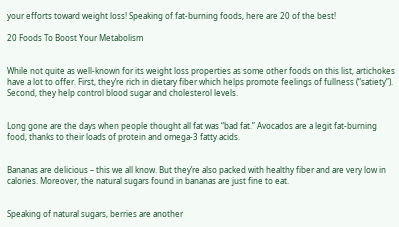your efforts toward weight loss! Speaking of fat-burning foods, here are 20 of the best!

20 Foods To Boost Your Metabolism


While not quite as well-known for its weight loss properties as some other foods on this list, artichokes have a lot to offer. First, they’re rich in dietary fiber which helps promote feelings of fullness (“satiety”). Second, they help control blood sugar and cholesterol levels.


Long gone are the days when people thought all fat was “bad fat.” Avocados are a legit fat-burning food, thanks to their loads of protein and omega-3 fatty acids.


Bananas are delicious – this we all know. But they’re also packed with healthy fiber and are very low in calories. Moreover, the natural sugars found in bananas are just fine to eat.


Speaking of natural sugars, berries are another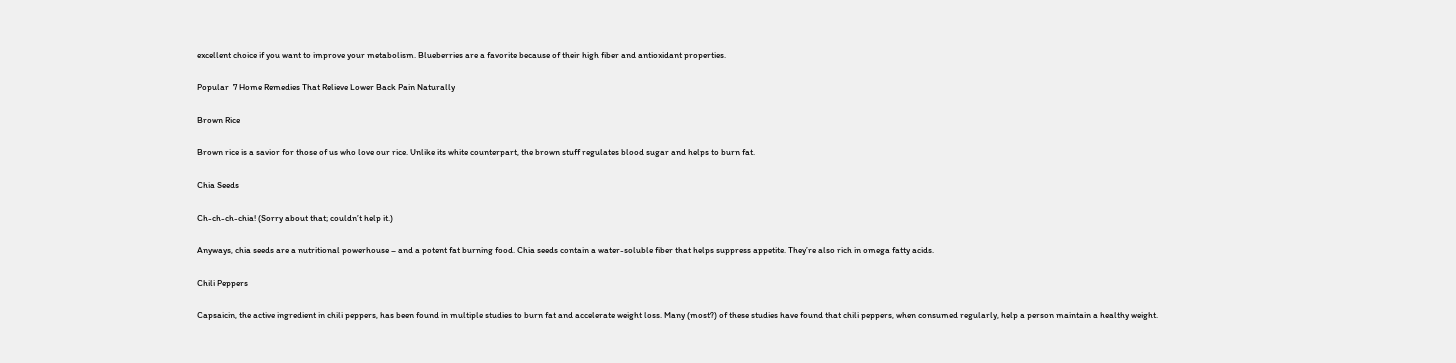excellent choice if you want to improve your metabolism. Blueberries are a favorite because of their high fiber and antioxidant properties.

Popular  7 Home Remedies That Relieve Lower Back Pain Naturally

Brown Rice

Brown rice is a savior for those of us who love our rice. Unlike its white counterpart, the brown stuff regulates blood sugar and helps to burn fat.

Chia Seeds

Ch-ch-ch-chia! (Sorry about that; couldn’t help it.)

Anyways, chia seeds are a nutritional powerhouse – and a potent fat burning food. Chia seeds contain a water-soluble fiber that helps suppress appetite. They’re also rich in omega fatty acids.

Chili Peppers

Capsaicin, the active ingredient in chili peppers, has been found in multiple studies to burn fat and accelerate weight loss. Many (most?) of these studies have found that chili peppers, when consumed regularly, help a person maintain a healthy weight.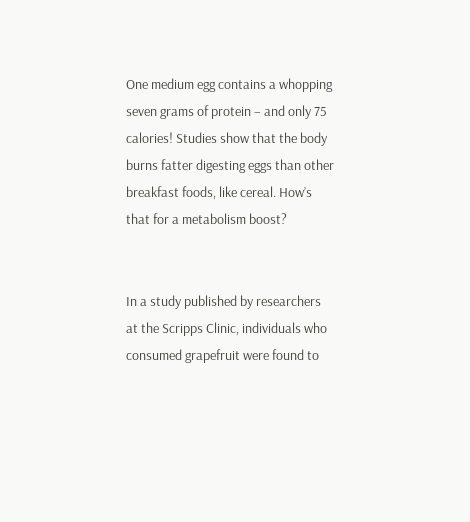One medium egg contains a whopping seven grams of protein – and only 75 calories! Studies show that the body burns fatter digesting eggs than other breakfast foods, like cereal. How’s that for a metabolism boost?


In a study published by researchers at the Scripps Clinic, individuals who consumed grapefruit were found to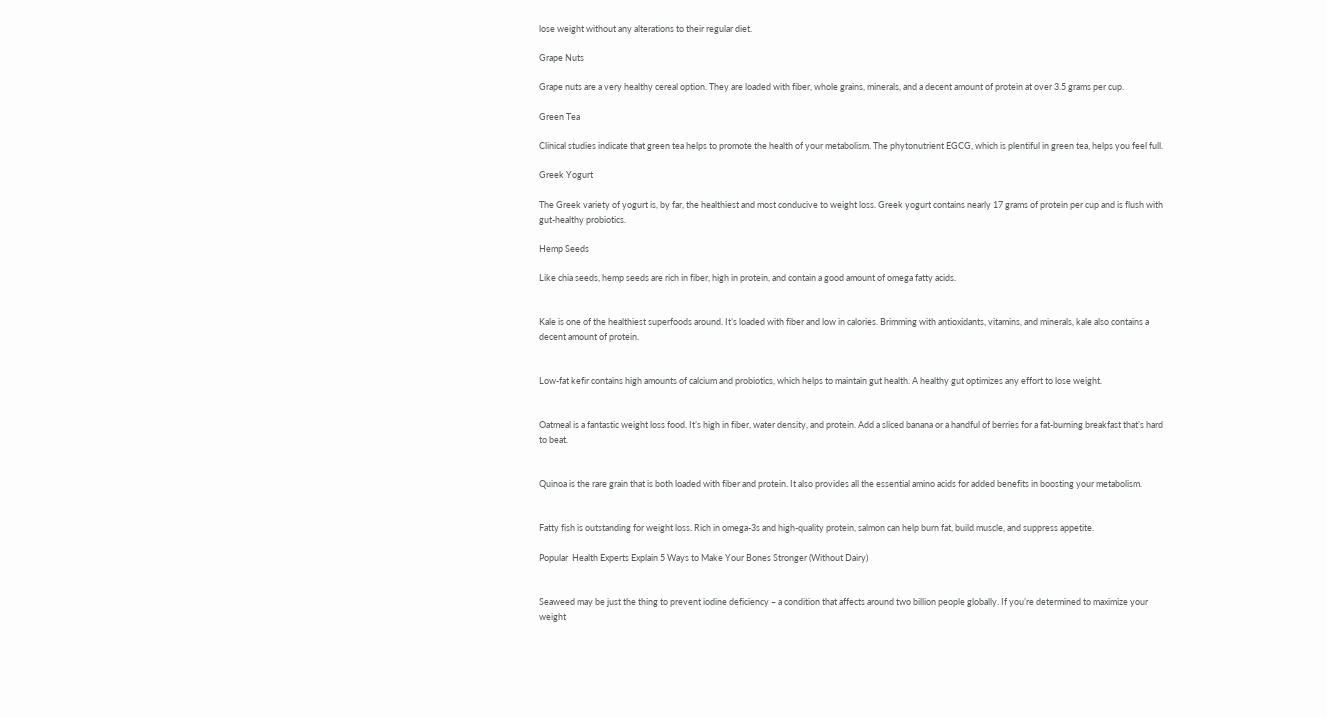lose weight without any alterations to their regular diet.

Grape Nuts

Grape nuts are a very healthy cereal option. They are loaded with fiber, whole grains, minerals, and a decent amount of protein at over 3.5 grams per cup.

Green Tea

Clinical studies indicate that green tea helps to promote the health of your metabolism. The phytonutrient EGCG, which is plentiful in green tea, helps you feel full.

Greek Yogurt

The Greek variety of yogurt is, by far, the healthiest and most conducive to weight loss. Greek yogurt contains nearly 17 grams of protein per cup and is flush with gut-healthy probiotics.

Hemp Seeds

Like chia seeds, hemp seeds are rich in fiber, high in protein, and contain a good amount of omega fatty acids.


Kale is one of the healthiest superfoods around. It’s loaded with fiber and low in calories. Brimming with antioxidants, vitamins, and minerals, kale also contains a decent amount of protein.


Low-fat kefir contains high amounts of calcium and probiotics, which helps to maintain gut health. A healthy gut optimizes any effort to lose weight.


Oatmeal is a fantastic weight loss food. It’s high in fiber, water density, and protein. Add a sliced banana or a handful of berries for a fat-burning breakfast that’s hard to beat.


Quinoa is the rare grain that is both loaded with fiber and protein. It also provides all the essential amino acids for added benefits in boosting your metabolism.


Fatty fish is outstanding for weight loss. Rich in omega-3s and high-quality protein, salmon can help burn fat, build muscle, and suppress appetite.

Popular  Health Experts Explain 5 Ways to Make Your Bones Stronger (Without Dairy)


Seaweed may be just the thing to prevent iodine deficiency – a condition that affects around two billion people globally. If you’re determined to maximize your weight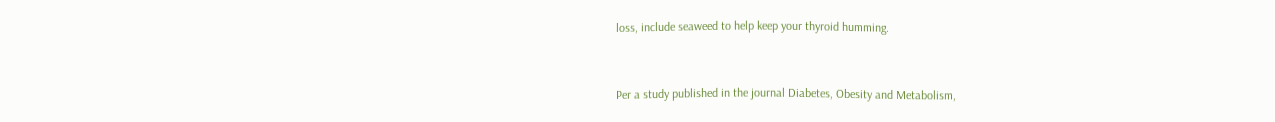loss, include seaweed to help keep your thyroid humming.


Per a study published in the journal Diabetes, Obesity and Metabolism,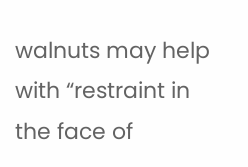walnuts may help with “restraint in the face of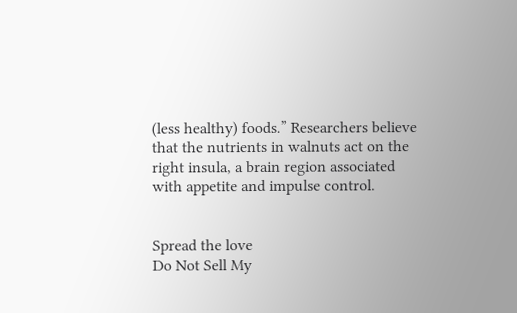(less healthy) foods.” Researchers believe that the nutrients in walnuts act on the right insula, a brain region associated with appetite and impulse control.


Spread the love
Do Not Sell My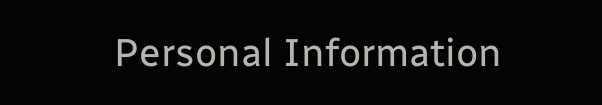Personal Information